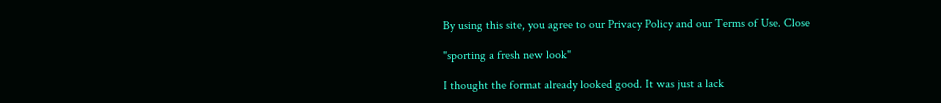By using this site, you agree to our Privacy Policy and our Terms of Use. Close

"sporting a fresh new look"

I thought the format already looked good. It was just a lack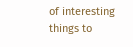of interesting things to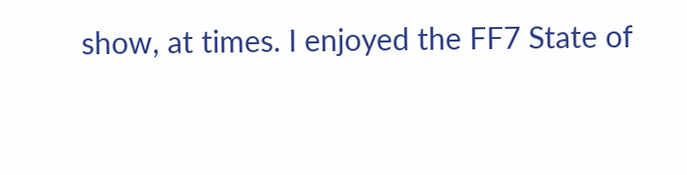show, at times. I enjoyed the FF7 State of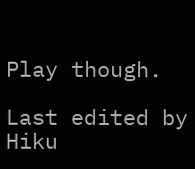Play though.

Last edited by Hiku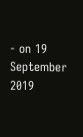- on 19 September 2019